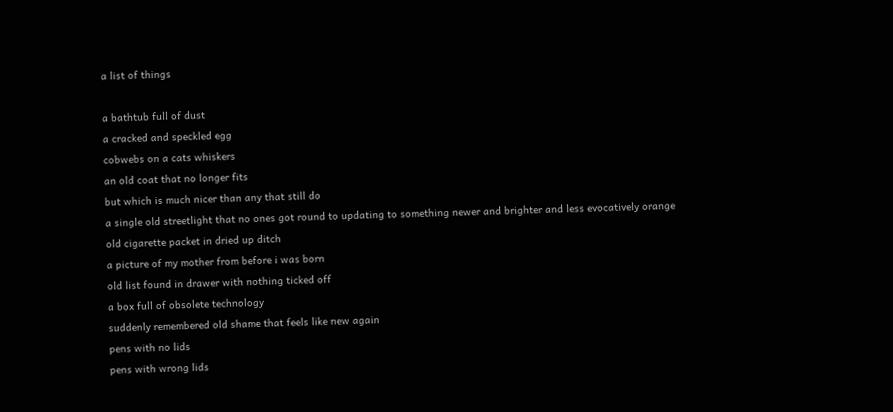a list of things

a bathtub full of dust
a cracked and speckled egg
cobwebs on a cats whiskers
an old coat that no longer fits
but which is much nicer than any that still do
a single old streetlight that no ones got round to updating to something newer and brighter and less evocatively orange
old cigarette packet in dried up ditch
a picture of my mother from before i was born
old list found in drawer with nothing ticked off
a box full of obsolete technology
suddenly remembered old shame that feels like new again
pens with no lids
pens with wrong lids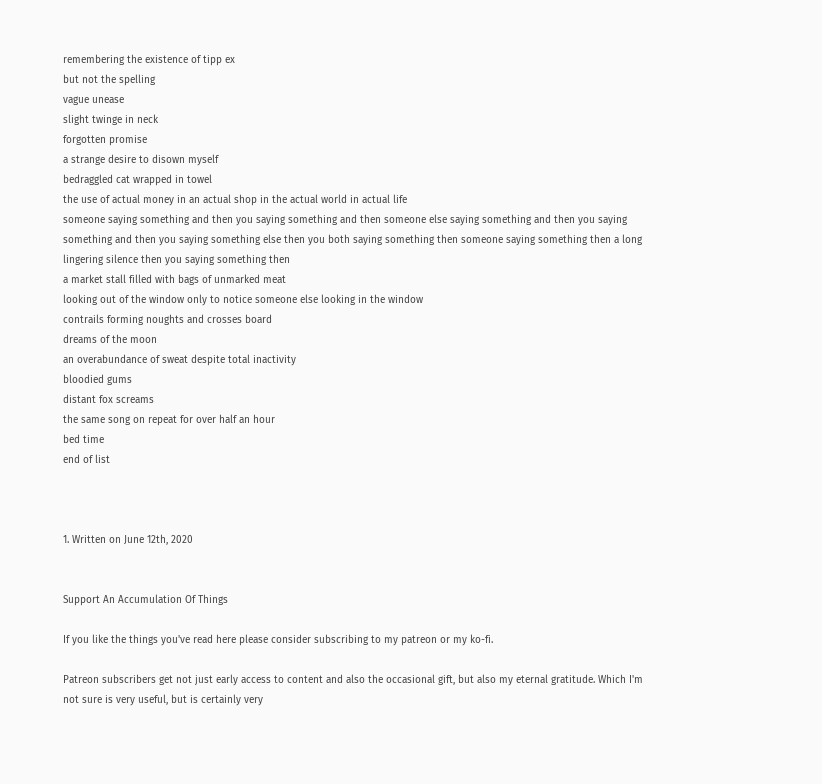remembering the existence of tipp ex
but not the spelling
vague unease
slight twinge in neck
forgotten promise
a strange desire to disown myself
bedraggled cat wrapped in towel
the use of actual money in an actual shop in the actual world in actual life
someone saying something and then you saying something and then someone else saying something and then you saying something and then you saying something else then you both saying something then someone saying something then a long lingering silence then you saying something then
a market stall filled with bags of unmarked meat
looking out of the window only to notice someone else looking in the window
contrails forming noughts and crosses board
dreams of the moon
an overabundance of sweat despite total inactivity
bloodied gums
distant fox screams
the same song on repeat for over half an hour
bed time
end of list



1. Written on June 12th, 2020


Support An Accumulation Of Things

If you like the things you've read here please consider subscribing to my patreon or my ko-fi.

Patreon subscribers get not just early access to content and also the occasional gift, but also my eternal gratitude. Which I'm not sure is very useful, but is certainly very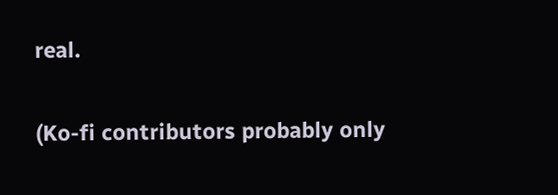real.

(Ko-fi contributors probably only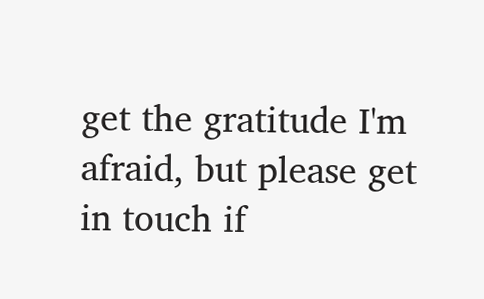get the gratitude I'm afraid, but please get in touch if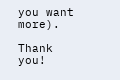you want more).

Thank you!